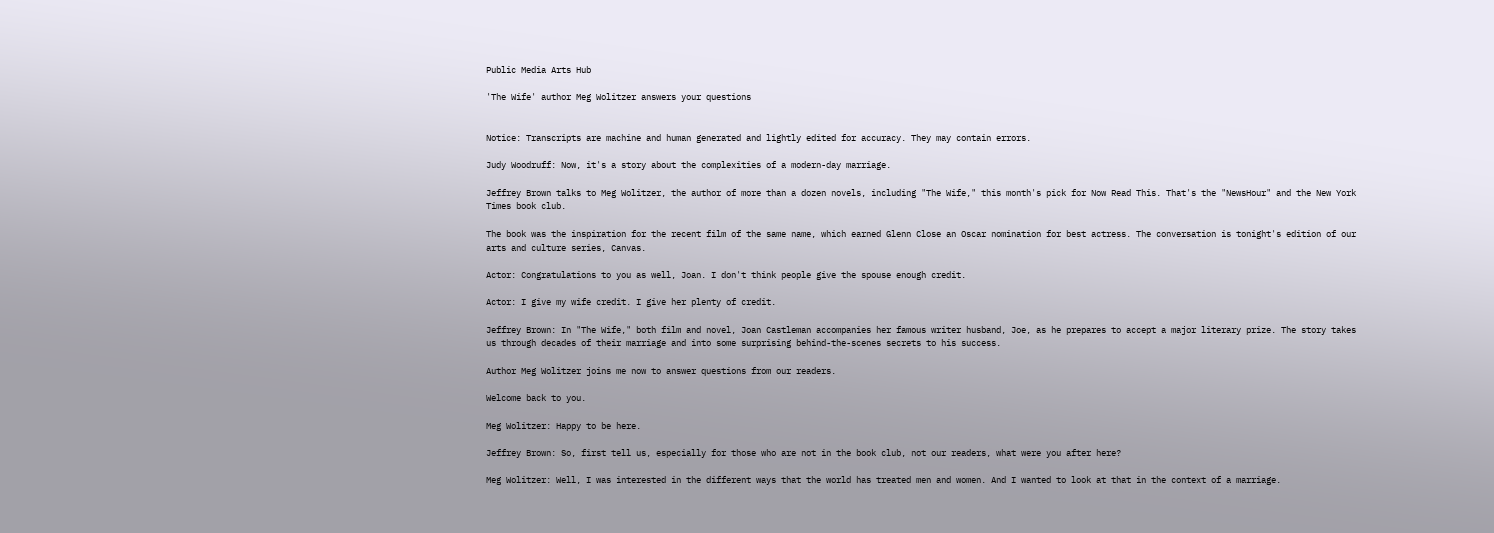Public Media Arts Hub

'The Wife' author Meg Wolitzer answers your questions


Notice: Transcripts are machine and human generated and lightly edited for accuracy. They may contain errors.

Judy Woodruff: Now, it's a story about the complexities of a modern-day marriage.

Jeffrey Brown talks to Meg Wolitzer, the author of more than a dozen novels, including "The Wife," this month's pick for Now Read This. That's the "NewsHour" and the New York Times book club.

The book was the inspiration for the recent film of the same name, which earned Glenn Close an Oscar nomination for best actress. The conversation is tonight's edition of our arts and culture series, Canvas.

Actor: Congratulations to you as well, Joan. I don't think people give the spouse enough credit.

Actor: I give my wife credit. I give her plenty of credit.

Jeffrey Brown: In "The Wife," both film and novel, Joan Castleman accompanies her famous writer husband, Joe, as he prepares to accept a major literary prize. The story takes us through decades of their marriage and into some surprising behind-the-scenes secrets to his success.

Author Meg Wolitzer joins me now to answer questions from our readers.

Welcome back to you.

Meg Wolitzer: Happy to be here.

Jeffrey Brown: So, first tell us, especially for those who are not in the book club, not our readers, what were you after here?

Meg Wolitzer: Well, I was interested in the different ways that the world has treated men and women. And I wanted to look at that in the context of a marriage.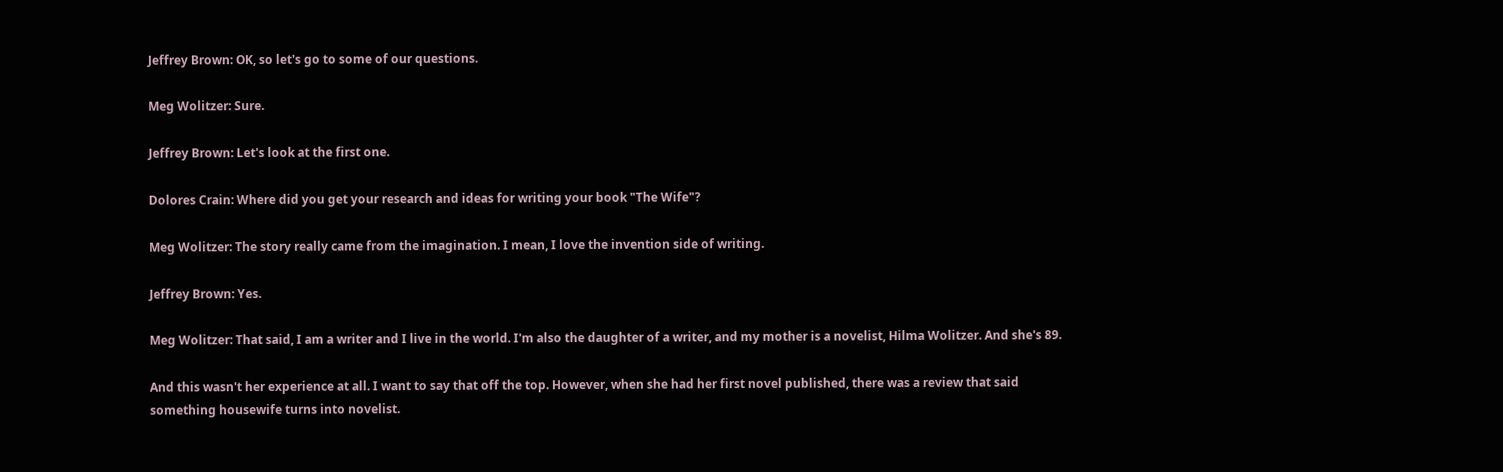Jeffrey Brown: OK, so let's go to some of our questions.

Meg Wolitzer: Sure.

Jeffrey Brown: Let's look at the first one.

Dolores Crain: Where did you get your research and ideas for writing your book "The Wife"?

Meg Wolitzer: The story really came from the imagination. I mean, I love the invention side of writing.

Jeffrey Brown: Yes.

Meg Wolitzer: That said, I am a writer and I live in the world. I'm also the daughter of a writer, and my mother is a novelist, Hilma Wolitzer. And she's 89.

And this wasn't her experience at all. I want to say that off the top. However, when she had her first novel published, there was a review that said something housewife turns into novelist.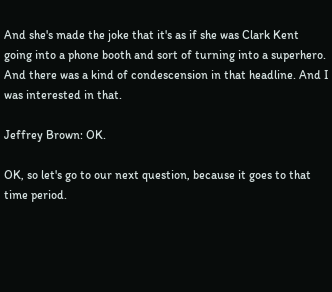And she's made the joke that it's as if she was Clark Kent going into a phone booth and sort of turning into a superhero. And there was a kind of condescension in that headline. And I was interested in that.

Jeffrey Brown: OK.

OK, so let's go to our next question, because it goes to that time period.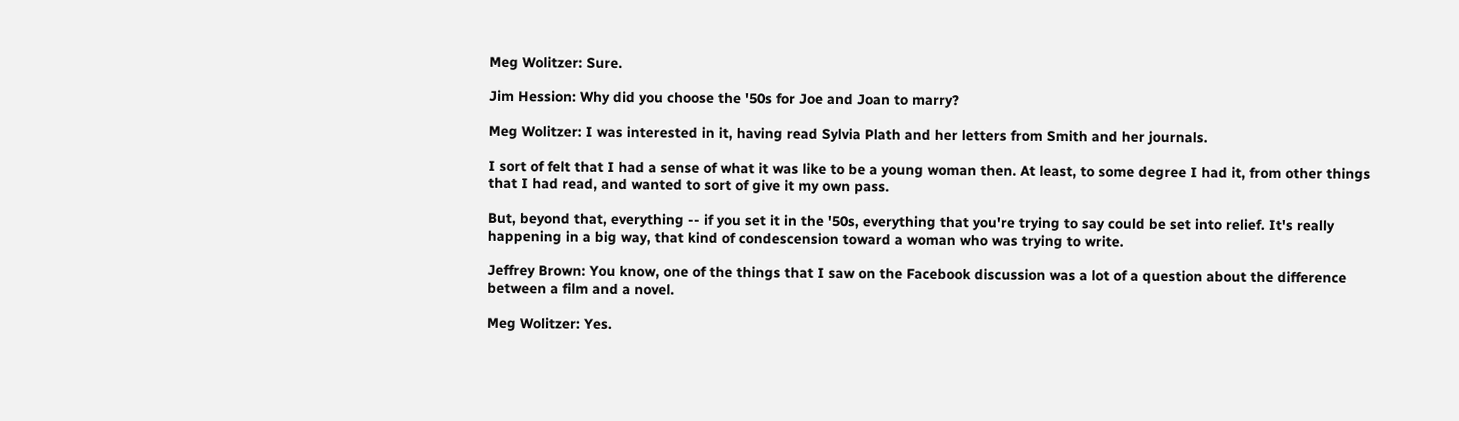Meg Wolitzer: Sure.

Jim Hession: Why did you choose the '50s for Joe and Joan to marry?

Meg Wolitzer: I was interested in it, having read Sylvia Plath and her letters from Smith and her journals.

I sort of felt that I had a sense of what it was like to be a young woman then. At least, to some degree I had it, from other things that I had read, and wanted to sort of give it my own pass.

But, beyond that, everything -- if you set it in the '50s, everything that you're trying to say could be set into relief. It's really happening in a big way, that kind of condescension toward a woman who was trying to write.

Jeffrey Brown: You know, one of the things that I saw on the Facebook discussion was a lot of a question about the difference between a film and a novel.

Meg Wolitzer: Yes.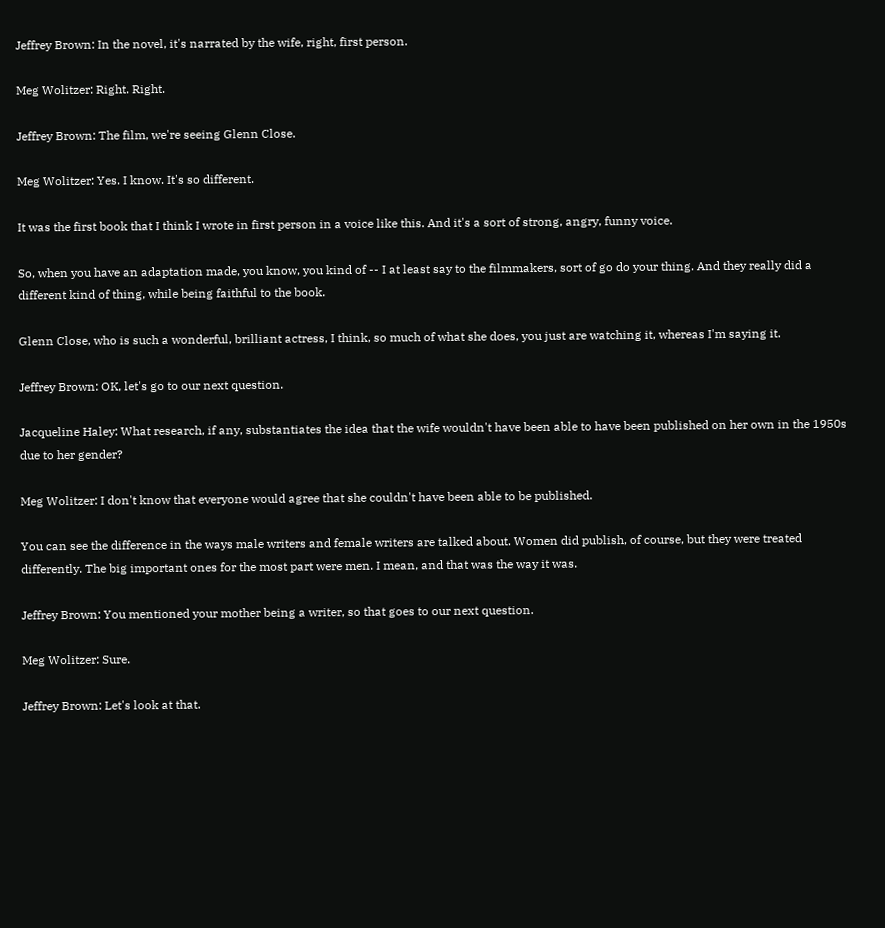Jeffrey Brown: In the novel, it's narrated by the wife, right, first person.

Meg Wolitzer: Right. Right.

Jeffrey Brown: The film, we're seeing Glenn Close.

Meg Wolitzer: Yes. I know. It's so different.

It was the first book that I think I wrote in first person in a voice like this. And it's a sort of strong, angry, funny voice.

So, when you have an adaptation made, you know, you kind of -- I at least say to the filmmakers, sort of go do your thing. And they really did a different kind of thing, while being faithful to the book.

Glenn Close, who is such a wonderful, brilliant actress, I think, so much of what she does, you just are watching it, whereas I'm saying it.

Jeffrey Brown: OK, let's go to our next question.

Jacqueline Haley: What research, if any, substantiates the idea that the wife wouldn't have been able to have been published on her own in the 1950s due to her gender?

Meg Wolitzer: I don't know that everyone would agree that she couldn't have been able to be published.

You can see the difference in the ways male writers and female writers are talked about. Women did publish, of course, but they were treated differently. The big important ones for the most part were men. I mean, and that was the way it was.

Jeffrey Brown: You mentioned your mother being a writer, so that goes to our next question.

Meg Wolitzer: Sure.

Jeffrey Brown: Let's look at that.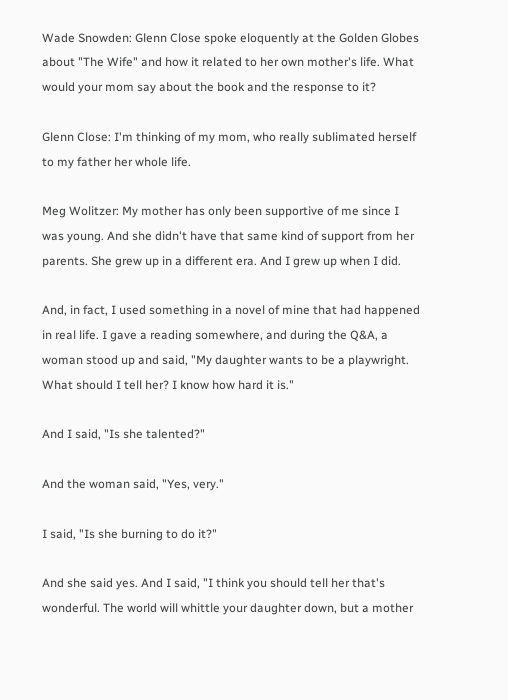Wade Snowden: Glenn Close spoke eloquently at the Golden Globes about "The Wife" and how it related to her own mother's life. What would your mom say about the book and the response to it?

Glenn Close: I'm thinking of my mom, who really sublimated herself to my father her whole life.

Meg Wolitzer: My mother has only been supportive of me since I was young. And she didn't have that same kind of support from her parents. She grew up in a different era. And I grew up when I did.

And, in fact, I used something in a novel of mine that had happened in real life. I gave a reading somewhere, and during the Q&A, a woman stood up and said, "My daughter wants to be a playwright. What should I tell her? I know how hard it is."

And I said, "Is she talented?"

And the woman said, "Yes, very."

I said, "Is she burning to do it?"

And she said yes. And I said, "I think you should tell her that's wonderful. The world will whittle your daughter down, but a mother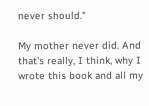never should."

My mother never did. And that's really, I think, why I wrote this book and all my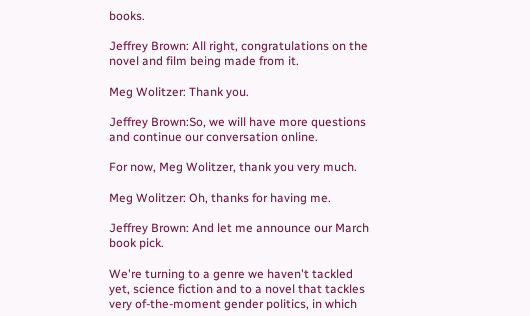books.

Jeffrey Brown: All right, congratulations on the novel and film being made from it.

Meg Wolitzer: Thank you.

Jeffrey Brown:So, we will have more questions and continue our conversation online.

For now, Meg Wolitzer, thank you very much.

Meg Wolitzer: Oh, thanks for having me.

Jeffrey Brown: And let me announce our March book pick.

We're turning to a genre we haven't tackled yet, science fiction and to a novel that tackles very of-the-moment gender politics, in which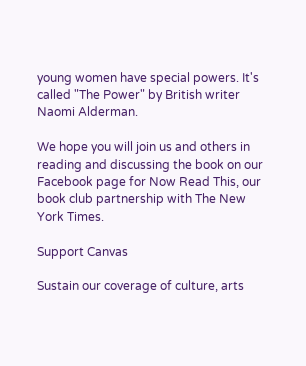young women have special powers. It's called "The Power" by British writer Naomi Alderman.

We hope you will join us and others in reading and discussing the book on our Facebook page for Now Read This, our book club partnership with The New York Times.

Support Canvas

Sustain our coverage of culture, arts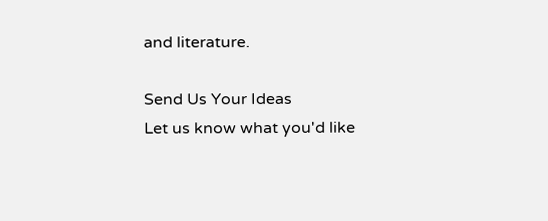and literature.

Send Us Your Ideas
Let us know what you'd like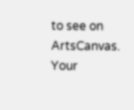to see on ArtsCanvas. Your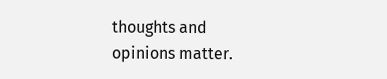thoughts and opinions matter.